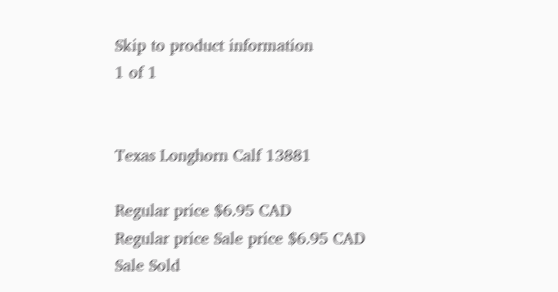Skip to product information
1 of 1


Texas Longhorn Calf 13881

Regular price $6.95 CAD
Regular price Sale price $6.95 CAD
Sale Sold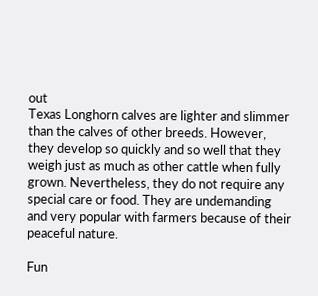out
Texas Longhorn calves are lighter and slimmer than the calves of other breeds. However, they develop so quickly and so well that they weigh just as much as other cattle when fully grown. Nevertheless, they do not require any special care or food. They are undemanding and very popular with farmers because of their peaceful nature.

Fun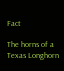Fact

The horns of a Texas Longhorn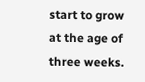start to grow at the age of three weeks.